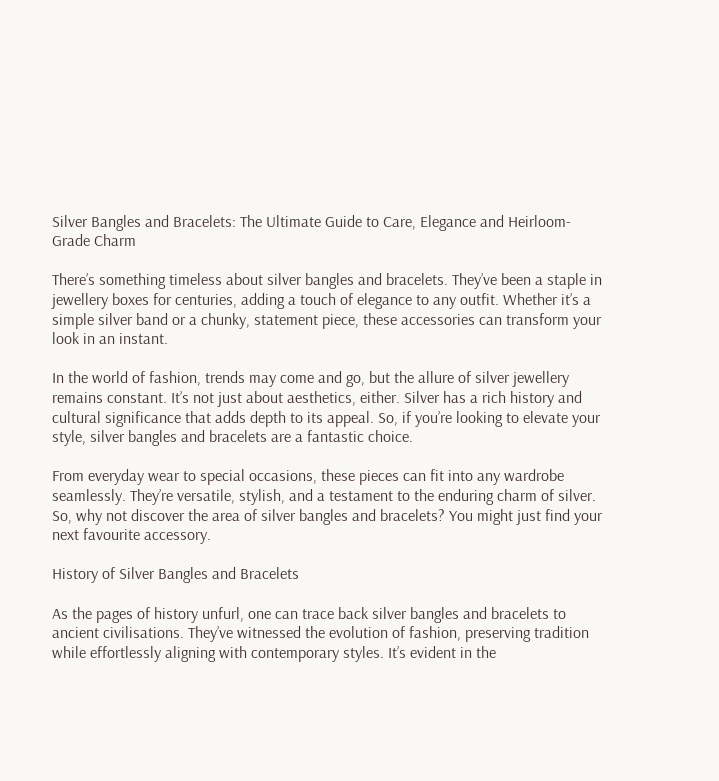Silver Bangles and Bracelets: The Ultimate Guide to Care, Elegance and Heirloom-Grade Charm

There’s something timeless about silver bangles and bracelets. They’ve been a staple in jewellery boxes for centuries, adding a touch of elegance to any outfit. Whether it’s a simple silver band or a chunky, statement piece, these accessories can transform your look in an instant.

In the world of fashion, trends may come and go, but the allure of silver jewellery remains constant. It’s not just about aesthetics, either. Silver has a rich history and cultural significance that adds depth to its appeal. So, if you’re looking to elevate your style, silver bangles and bracelets are a fantastic choice.

From everyday wear to special occasions, these pieces can fit into any wardrobe seamlessly. They’re versatile, stylish, and a testament to the enduring charm of silver. So, why not discover the area of silver bangles and bracelets? You might just find your next favourite accessory.

History of Silver Bangles and Bracelets

As the pages of history unfurl, one can trace back silver bangles and bracelets to ancient civilisations. They’ve witnessed the evolution of fashion, preserving tradition while effortlessly aligning with contemporary styles. It’s evident in the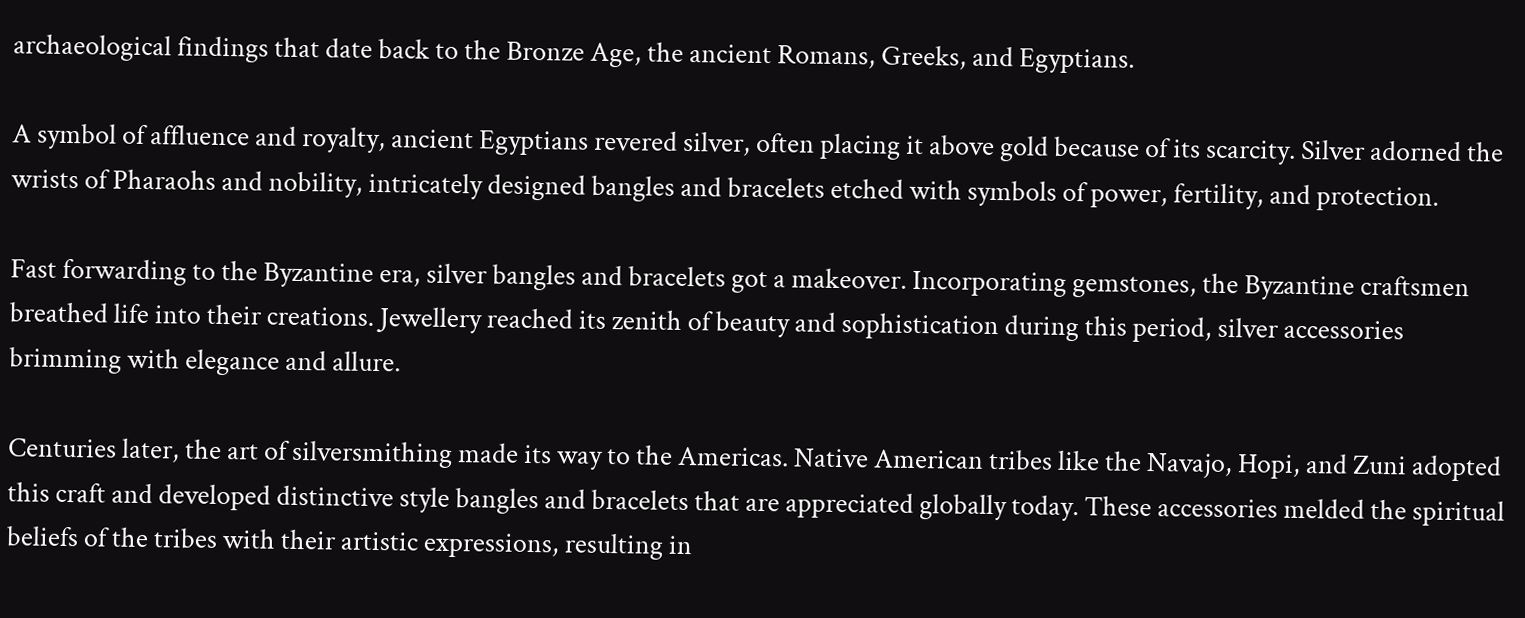archaeological findings that date back to the Bronze Age, the ancient Romans, Greeks, and Egyptians.

A symbol of affluence and royalty, ancient Egyptians revered silver, often placing it above gold because of its scarcity. Silver adorned the wrists of Pharaohs and nobility, intricately designed bangles and bracelets etched with symbols of power, fertility, and protection.

Fast forwarding to the Byzantine era, silver bangles and bracelets got a makeover. Incorporating gemstones, the Byzantine craftsmen breathed life into their creations. Jewellery reached its zenith of beauty and sophistication during this period, silver accessories brimming with elegance and allure.

Centuries later, the art of silversmithing made its way to the Americas. Native American tribes like the Navajo, Hopi, and Zuni adopted this craft and developed distinctive style bangles and bracelets that are appreciated globally today. These accessories melded the spiritual beliefs of the tribes with their artistic expressions, resulting in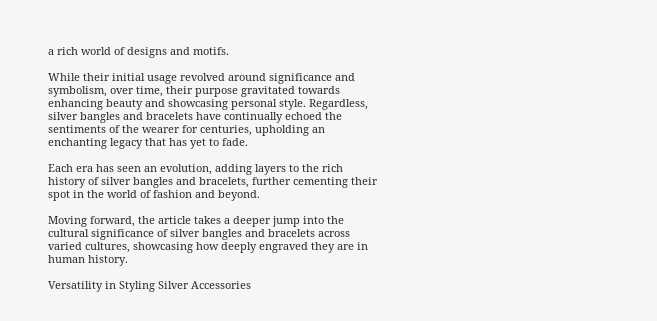a rich world of designs and motifs.

While their initial usage revolved around significance and symbolism, over time, their purpose gravitated towards enhancing beauty and showcasing personal style. Regardless, silver bangles and bracelets have continually echoed the sentiments of the wearer for centuries, upholding an enchanting legacy that has yet to fade.

Each era has seen an evolution, adding layers to the rich history of silver bangles and bracelets, further cementing their spot in the world of fashion and beyond.

Moving forward, the article takes a deeper jump into the cultural significance of silver bangles and bracelets across varied cultures, showcasing how deeply engraved they are in human history.

Versatility in Styling Silver Accessories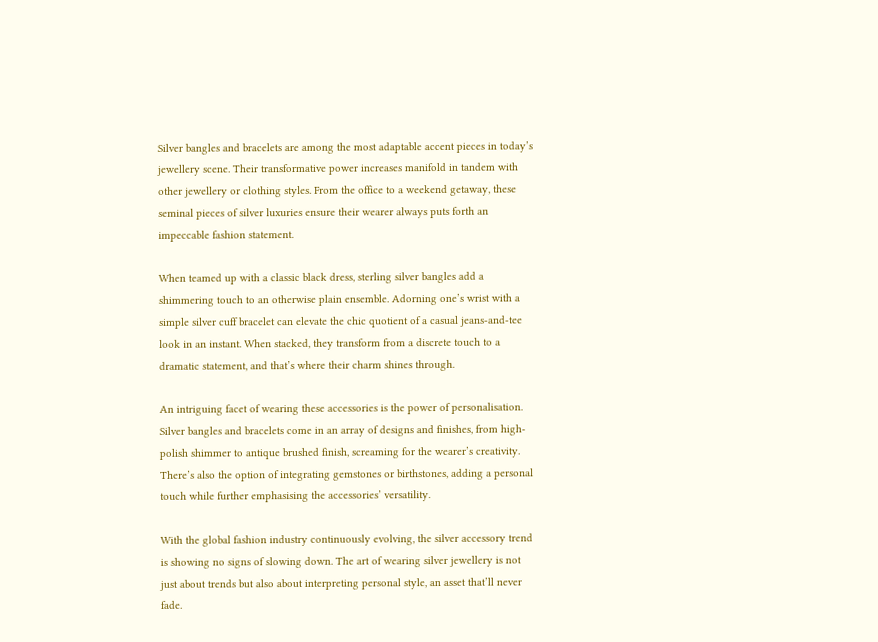Silver bangles and bracelets are among the most adaptable accent pieces in today’s jewellery scene. Their transformative power increases manifold in tandem with other jewellery or clothing styles. From the office to a weekend getaway, these seminal pieces of silver luxuries ensure their wearer always puts forth an impeccable fashion statement.

When teamed up with a classic black dress, sterling silver bangles add a shimmering touch to an otherwise plain ensemble. Adorning one’s wrist with a simple silver cuff bracelet can elevate the chic quotient of a casual jeans-and-tee look in an instant. When stacked, they transform from a discrete touch to a dramatic statement, and that’s where their charm shines through.

An intriguing facet of wearing these accessories is the power of personalisation. Silver bangles and bracelets come in an array of designs and finishes, from high-polish shimmer to antique brushed finish, screaming for the wearer’s creativity. There’s also the option of integrating gemstones or birthstones, adding a personal touch while further emphasising the accessories’ versatility.

With the global fashion industry continuously evolving, the silver accessory trend is showing no signs of slowing down. The art of wearing silver jewellery is not just about trends but also about interpreting personal style, an asset that’ll never fade.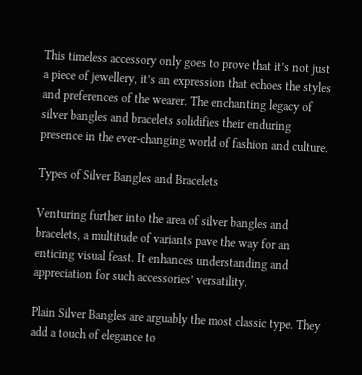This timeless accessory only goes to prove that it’s not just a piece of jewellery, it’s an expression that echoes the styles and preferences of the wearer. The enchanting legacy of silver bangles and bracelets solidifies their enduring presence in the ever-changing world of fashion and culture.

Types of Silver Bangles and Bracelets

Venturing further into the area of silver bangles and bracelets, a multitude of variants pave the way for an enticing visual feast. It enhances understanding and appreciation for such accessories’ versatility.

Plain Silver Bangles are arguably the most classic type. They add a touch of elegance to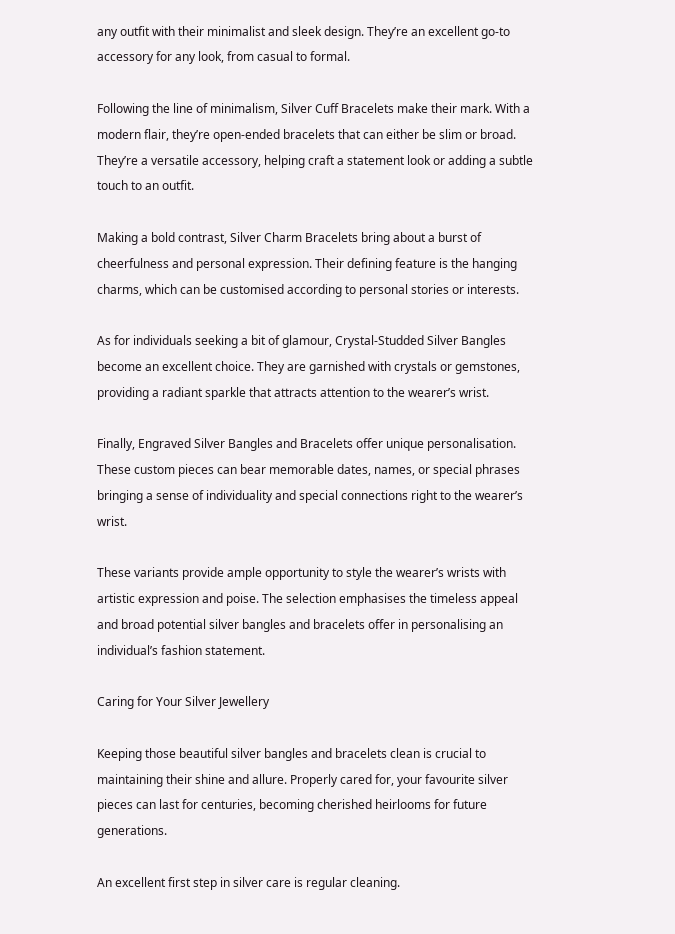any outfit with their minimalist and sleek design. They’re an excellent go-to accessory for any look, from casual to formal.

Following the line of minimalism, Silver Cuff Bracelets make their mark. With a modern flair, they’re open-ended bracelets that can either be slim or broad. They’re a versatile accessory, helping craft a statement look or adding a subtle touch to an outfit.

Making a bold contrast, Silver Charm Bracelets bring about a burst of cheerfulness and personal expression. Their defining feature is the hanging charms, which can be customised according to personal stories or interests.

As for individuals seeking a bit of glamour, Crystal-Studded Silver Bangles become an excellent choice. They are garnished with crystals or gemstones, providing a radiant sparkle that attracts attention to the wearer’s wrist.

Finally, Engraved Silver Bangles and Bracelets offer unique personalisation. These custom pieces can bear memorable dates, names, or special phrases bringing a sense of individuality and special connections right to the wearer’s wrist.

These variants provide ample opportunity to style the wearer’s wrists with artistic expression and poise. The selection emphasises the timeless appeal and broad potential silver bangles and bracelets offer in personalising an individual’s fashion statement.

Caring for Your Silver Jewellery

Keeping those beautiful silver bangles and bracelets clean is crucial to maintaining their shine and allure. Properly cared for, your favourite silver pieces can last for centuries, becoming cherished heirlooms for future generations.

An excellent first step in silver care is regular cleaning.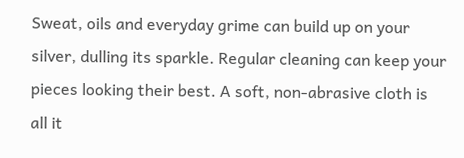Sweat, oils and everyday grime can build up on your silver, dulling its sparkle. Regular cleaning can keep your pieces looking their best. A soft, non-abrasive cloth is all it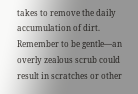takes to remove the daily accumulation of dirt. Remember to be gentle—an overly zealous scrub could result in scratches or other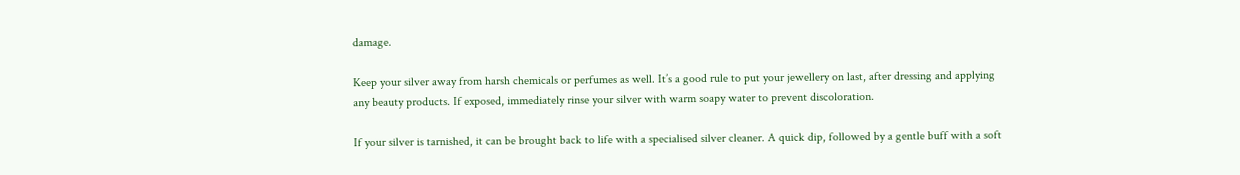damage.

Keep your silver away from harsh chemicals or perfumes as well. It’s a good rule to put your jewellery on last, after dressing and applying any beauty products. If exposed, immediately rinse your silver with warm soapy water to prevent discoloration.

If your silver is tarnished, it can be brought back to life with a specialised silver cleaner. A quick dip, followed by a gentle buff with a soft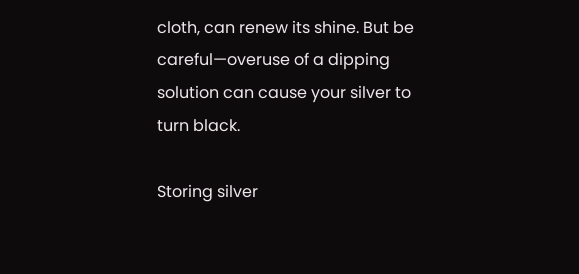cloth, can renew its shine. But be careful—overuse of a dipping solution can cause your silver to turn black.

Storing silver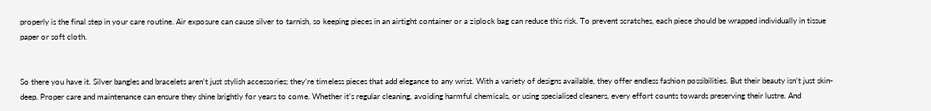properly is the final step in your care routine. Air exposure can cause silver to tarnish, so keeping pieces in an airtight container or a ziplock bag can reduce this risk. To prevent scratches, each piece should be wrapped individually in tissue paper or soft cloth.


So there you have it. Silver bangles and bracelets aren’t just stylish accessories; they’re timeless pieces that add elegance to any wrist. With a variety of designs available, they offer endless fashion possibilities. But their beauty isn’t just skin-deep. Proper care and maintenance can ensure they shine brightly for years to come. Whether it’s regular cleaning, avoiding harmful chemicals, or using specialised cleaners, every effort counts towards preserving their lustre. And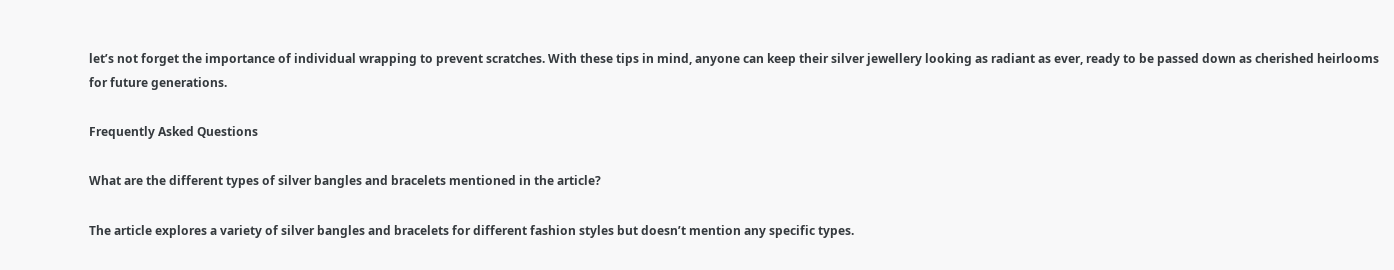let’s not forget the importance of individual wrapping to prevent scratches. With these tips in mind, anyone can keep their silver jewellery looking as radiant as ever, ready to be passed down as cherished heirlooms for future generations.

Frequently Asked Questions

What are the different types of silver bangles and bracelets mentioned in the article?

The article explores a variety of silver bangles and bracelets for different fashion styles but doesn’t mention any specific types.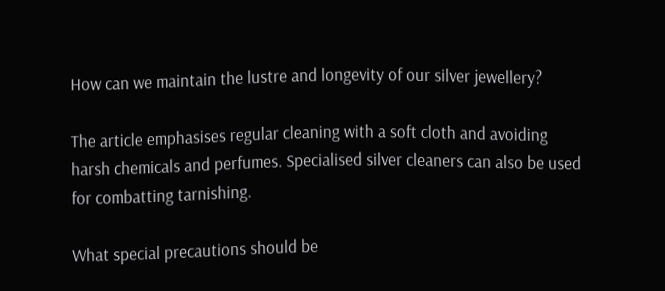How can we maintain the lustre and longevity of our silver jewellery?

The article emphasises regular cleaning with a soft cloth and avoiding harsh chemicals and perfumes. Specialised silver cleaners can also be used for combatting tarnishing.

What special precautions should be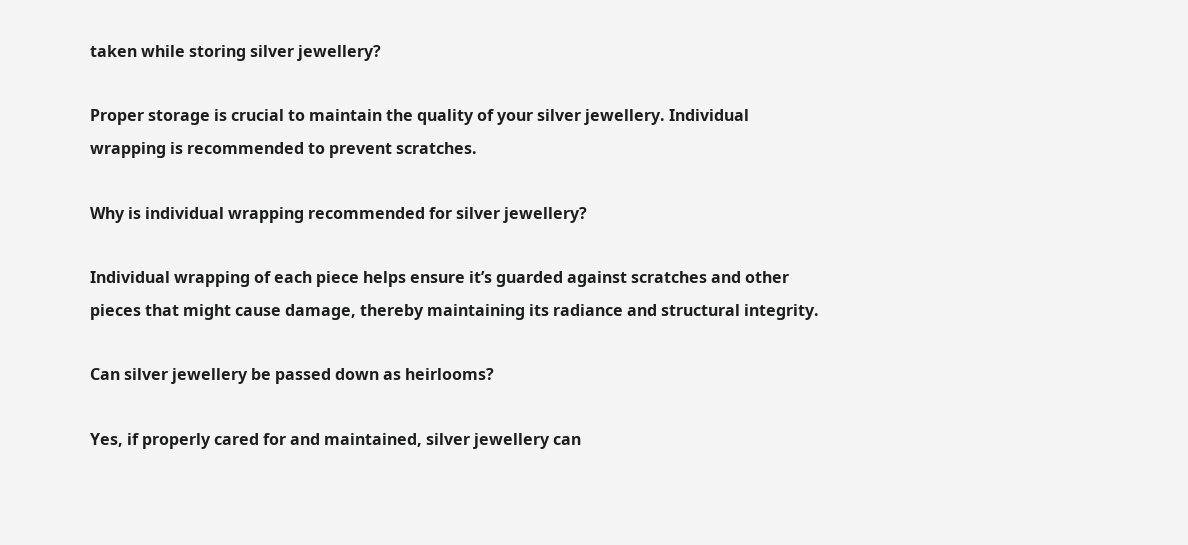taken while storing silver jewellery?

Proper storage is crucial to maintain the quality of your silver jewellery. Individual wrapping is recommended to prevent scratches.

Why is individual wrapping recommended for silver jewellery?

Individual wrapping of each piece helps ensure it’s guarded against scratches and other pieces that might cause damage, thereby maintaining its radiance and structural integrity.

Can silver jewellery be passed down as heirlooms?

Yes, if properly cared for and maintained, silver jewellery can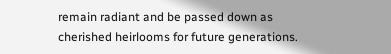remain radiant and be passed down as cherished heirlooms for future generations.